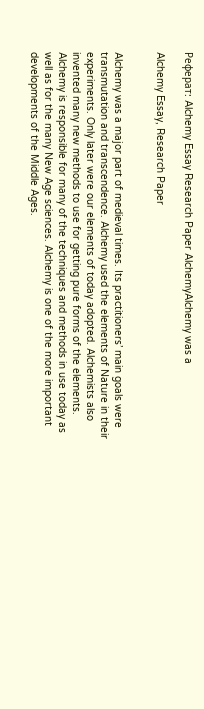Реферат: Alchemy Essay Research Paper AlchemyAlchemy was a

Alchemy Essay, Research Paper


Alchemy was a major part of medieval times. Its practitioners’ main goals were transmutation and transcendence. Alchemy used the elements of Nature in their experiments. Only later were our elements of today adopted. Alchemists also invented many new methods to use for getting pure forms of the elements. Alchemy is responsible for many of the techniques and methods in use today as well as for the many New Age sciences. Alchemy is one of the more important developments of the Middle Ages.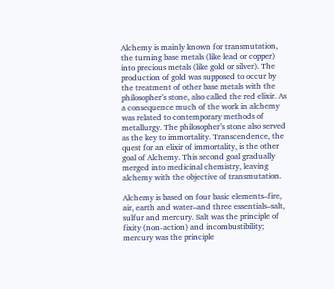Alchemy is mainly known for transmutation, the turning base metals (like lead or copper) into precious metals (like gold or silver). The production of gold was supposed to occur by the treatment of other base metals with the philosopher’s stone, also called the red elixir. As a consequence much of the work in alchemy was related to contemporary methods of metallurgy. The philosopher’s stone also served as the key to immortality. Transcendence, the quest for an elixir of immortality, is the other goal of Alchemy. This second goal gradually merged into medicinal chemistry, leaving alchemy with the objective of transmutation.

Alchemy is based on four basic elements–fire, air, earth and water–and three essentials–salt, sulfur and mercury. Salt was the principle of fixity (non-action) and incombustibility; mercury was the principle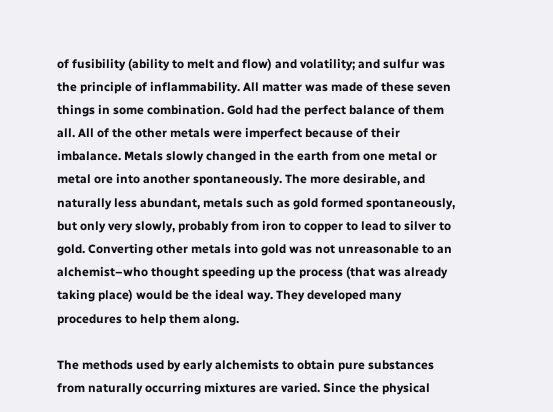of fusibility (ability to melt and flow) and volatility; and sulfur was the principle of inflammability. All matter was made of these seven things in some combination. Gold had the perfect balance of them all. All of the other metals were imperfect because of their imbalance. Metals slowly changed in the earth from one metal or metal ore into another spontaneously. The more desirable, and naturally less abundant, metals such as gold formed spontaneously, but only very slowly, probably from iron to copper to lead to silver to gold. Converting other metals into gold was not unreasonable to an alchemist–who thought speeding up the process (that was already taking place) would be the ideal way. They developed many procedures to help them along.

The methods used by early alchemists to obtain pure substances from naturally occurring mixtures are varied. Since the physical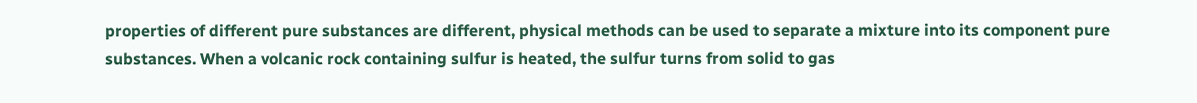properties of different pure substances are different, physical methods can be used to separate a mixture into its component pure substances. When a volcanic rock containing sulfur is heated, the sulfur turns from solid to gas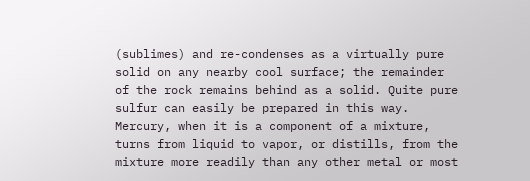(sublimes) and re-condenses as a virtually pure solid on any nearby cool surface; the remainder of the rock remains behind as a solid. Quite pure sulfur can easily be prepared in this way. Mercury, when it is a component of a mixture, turns from liquid to vapor, or distills, from the mixture more readily than any other metal or most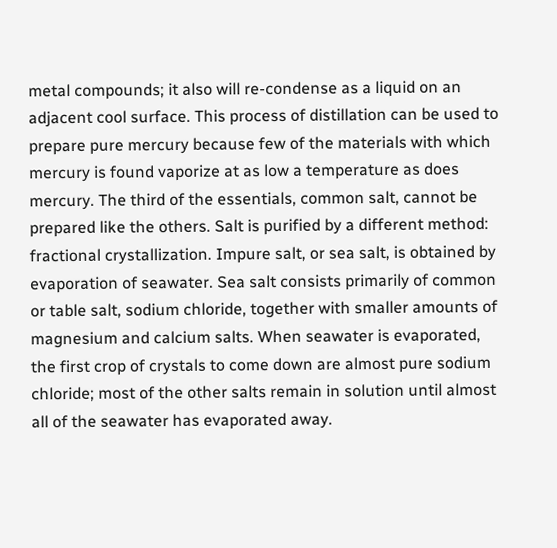metal compounds; it also will re-condense as a liquid on an adjacent cool surface. This process of distillation can be used to prepare pure mercury because few of the materials with which mercury is found vaporize at as low a temperature as does mercury. The third of the essentials, common salt, cannot be prepared like the others. Salt is purified by a different method: fractional crystallization. Impure salt, or sea salt, is obtained by evaporation of seawater. Sea salt consists primarily of common or table salt, sodium chloride, together with smaller amounts of magnesium and calcium salts. When seawater is evaporated, the first crop of crystals to come down are almost pure sodium chloride; most of the other salts remain in solution until almost all of the seawater has evaporated away.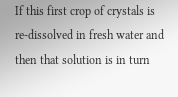If this first crop of crystals is re-dissolved in fresh water and then that solution is in turn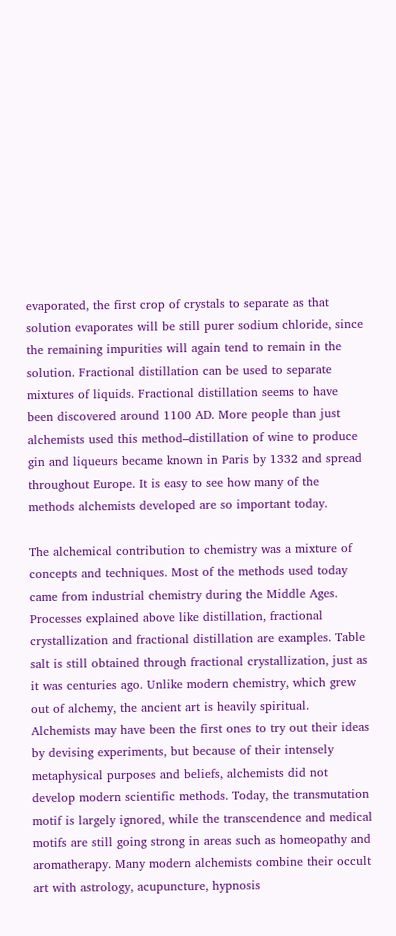evaporated, the first crop of crystals to separate as that solution evaporates will be still purer sodium chloride, since the remaining impurities will again tend to remain in the solution. Fractional distillation can be used to separate mixtures of liquids. Fractional distillation seems to have been discovered around 1100 AD. More people than just alchemists used this method–distillation of wine to produce gin and liqueurs became known in Paris by 1332 and spread throughout Europe. It is easy to see how many of the methods alchemists developed are so important today.

The alchemical contribution to chemistry was a mixture of concepts and techniques. Most of the methods used today came from industrial chemistry during the Middle Ages. Processes explained above like distillation, fractional crystallization and fractional distillation are examples. Table salt is still obtained through fractional crystallization, just as it was centuries ago. Unlike modern chemistry, which grew out of alchemy, the ancient art is heavily spiritual. Alchemists may have been the first ones to try out their ideas by devising experiments, but because of their intensely metaphysical purposes and beliefs, alchemists did not develop modern scientific methods. Today, the transmutation motif is largely ignored, while the transcendence and medical motifs are still going strong in areas such as homeopathy and aromatherapy. Many modern alchemists combine their occult art with astrology, acupuncture, hypnosis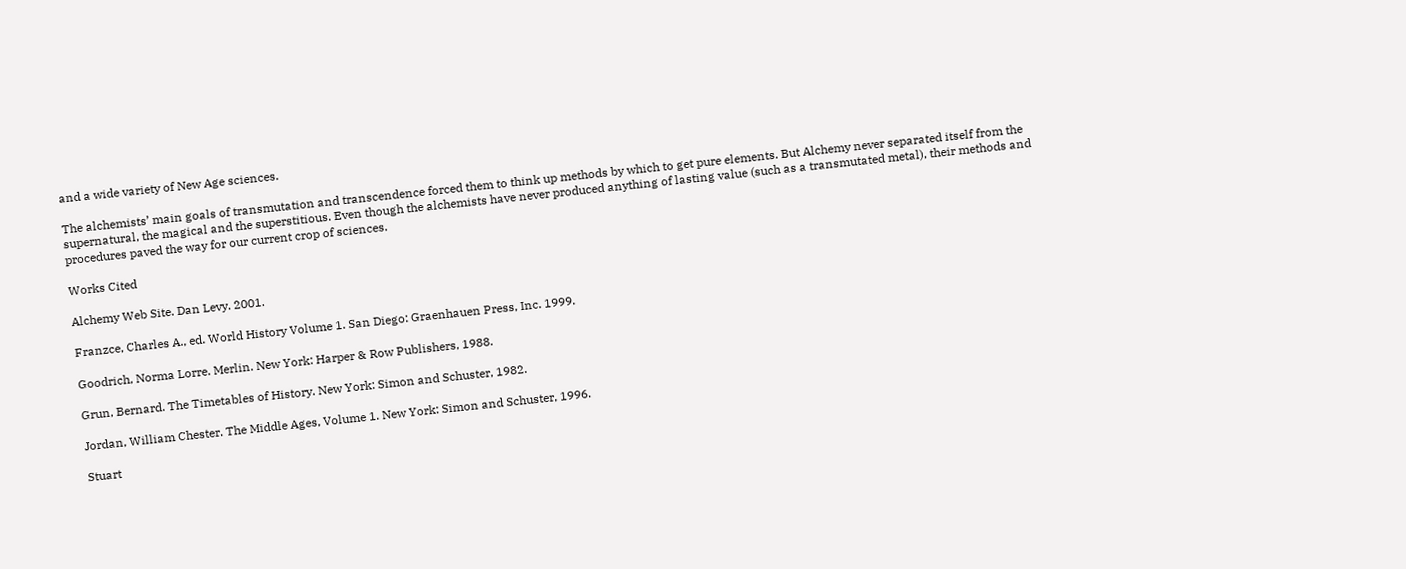and a wide variety of New Age sciences.

The alchemists’ main goals of transmutation and transcendence forced them to think up methods by which to get pure elements. But Alchemy never separated itself from the supernatural, the magical and the superstitious. Even though the alchemists have never produced anything of lasting value (such as a transmutated metal), their methods and procedures paved the way for our current crop of sciences.

Works Cited

Alchemy Web Site. Dan Levy. 2001.

Franzce, Charles A., ed. World History Volume 1. San Diego: Graenhauen Press, Inc. 1999.

Goodrich, Norma Lorre. Merlin. New York: Harper & Row Publishers, 1988.

Grun, Bernard. The Timetables of History. New York: Simon and Schuster, 1982.

Jordan, William Chester. The Middle Ages, Volume 1. New York: Simon and Schuster, 1996.

Stuart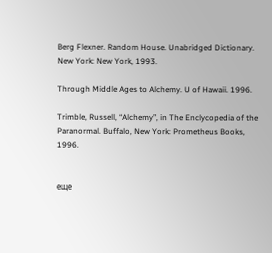Berg Flexner. Random House. Unabridged Dictionary. New York: New York, 1993.

Through Middle Ages to Alchemy. U of Hawaii. 1996.

Trimble, Russell, “Alchemy”, in The Enclycopedia of the Paranormal. Buffalo, New York: Prometheus Books, 1996.


еще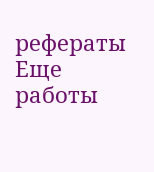рефераты
Еще работы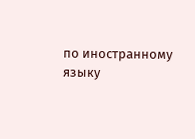по иностранному языку